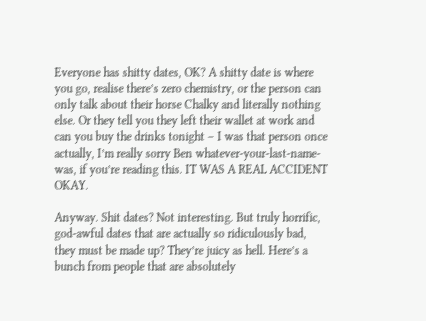Everyone has shitty dates, OK? A shitty date is where you go, realise there’s zero chemistry, or the person can only talk about their horse Chalky and literally nothing else. Or they tell you they left their wallet at work and can you buy the drinks tonight – I was that person once actually, I’m really sorry Ben whatever-your-last-name-was, if you’re reading this. IT WAS A REAL ACCIDENT OKAY.

Anyway. Shit dates? Not interesting. But truly horrific, god-awful dates that are actually so ridiculously bad, they must be made up? They’re juicy as hell. Here’s a bunch from people that are absolutely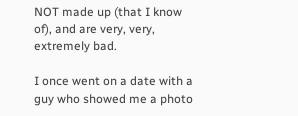NOT made up (that I know of), and are very, very, extremely bad.

I once went on a date with a guy who showed me a photo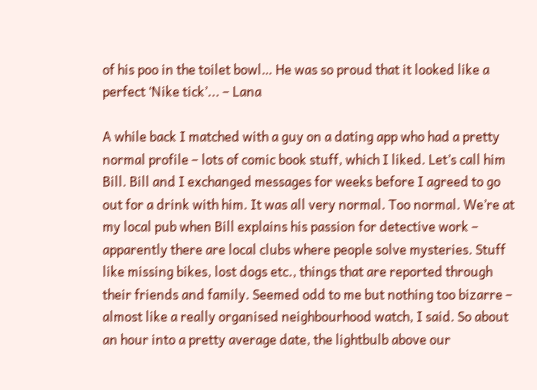of his poo in the toilet bowl… He was so proud that it looked like a perfect ‘Nike tick’... – Lana

A while back I matched with a guy on a dating app who had a pretty normal profile – lots of comic book stuff, which I liked. Let’s call him Bill. Bill and I exchanged messages for weeks before I agreed to go out for a drink with him. It was all very normal. Too normal. We’re at my local pub when Bill explains his passion for detective work – apparently there are local clubs where people solve mysteries. Stuff like missing bikes, lost dogs etc., things that are reported through their friends and family. Seemed odd to me but nothing too bizarre – almost like a really organised neighbourhood watch, I said. So about an hour into a pretty average date, the lightbulb above our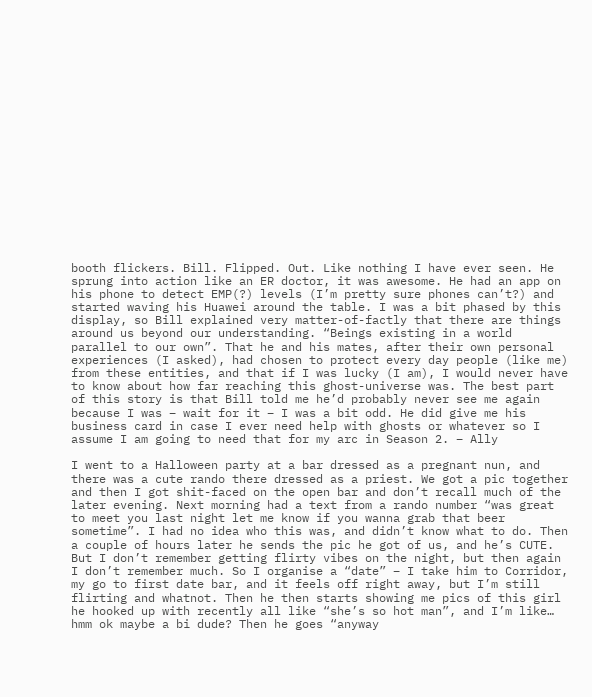booth flickers. Bill. Flipped. Out. Like nothing I have ever seen. He sprung into action like an ER doctor, it was awesome. He had an app on his phone to detect EMP(?) levels (I’m pretty sure phones can’t?) and started waving his Huawei around the table. I was a bit phased by this display, so Bill explained very matter-of-factly that there are things around us beyond our understanding. “Beings existing in a world parallel to our own”. That he and his mates, after their own personal experiences (I asked), had chosen to protect every day people (like me) from these entities, and that if I was lucky (I am), I would never have to know about how far reaching this ghost-universe was. The best part of this story is that Bill told me he’d probably never see me again because I was – wait for it – I was a bit odd. He did give me his business card in case I ever need help with ghosts or whatever so I assume I am going to need that for my arc in Season 2. – Ally

I went to a Halloween party at a bar dressed as a pregnant nun, and there was a cute rando there dressed as a priest. We got a pic together and then I got shit-faced on the open bar and don’t recall much of the later evening. Next morning had a text from a rando number “was great to meet you last night let me know if you wanna grab that beer sometime”. I had no idea who this was, and didn’t know what to do. Then a couple of hours later he sends the pic he got of us, and he’s CUTE. But I don’t remember getting flirty vibes on the night, but then again I don’t remember much. So I organise a “date” – I take him to Corridor, my go to first date bar, and it feels off right away, but I’m still flirting and whatnot. Then he then starts showing me pics of this girl he hooked up with recently all like “she’s so hot man”, and I’m like… hmm ok maybe a bi dude? Then he goes “anyway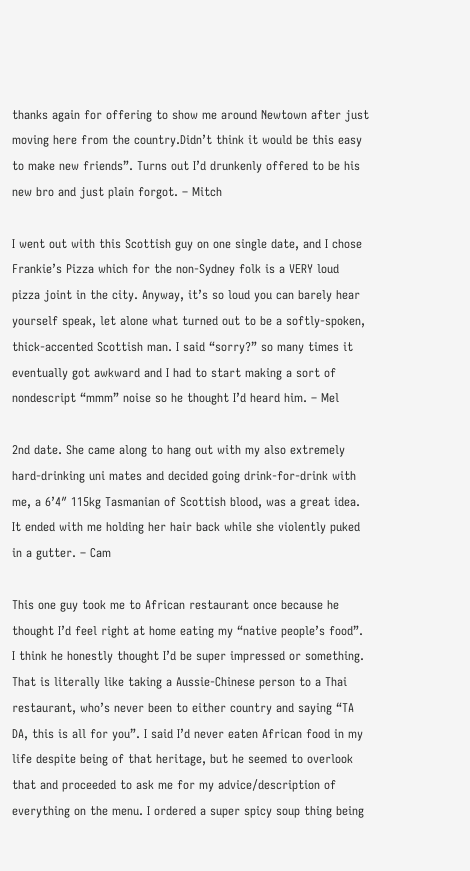thanks again for offering to show me around Newtown after just moving here from the country.Didn’t think it would be this easy to make new friends”. Turns out I’d drunkenly offered to be his new bro and just plain forgot. – Mitch

I went out with this Scottish guy on one single date, and I chose Frankie’s Pizza which for the non-Sydney folk is a VERY loud pizza joint in the city. Anyway, it’s so loud you can barely hear yourself speak, let alone what turned out to be a softly-spoken, thick-accented Scottish man. I said “sorry?” so many times it eventually got awkward and I had to start making a sort of nondescript “mmm” noise so he thought I’d heard him. – Mel

2nd date. She came along to hang out with my also extremely hard-drinking uni mates and decided going drink-for-drink with me, a 6’4″ 115kg Tasmanian of Scottish blood, was a great idea. It ended with me holding her hair back while she violently puked in a gutter. – Cam

This one guy took me to African restaurant once because he thought I’d feel right at home eating my “native people’s food”. I think he honestly thought I’d be super impressed or something. That is literally like taking a Aussie-Chinese person to a Thai restaurant, who’s never been to either country and saying “TA DA, this is all for you”. I said I’d never eaten African food in my life despite being of that heritage, but he seemed to overlook that and proceeded to ask me for my advice/description of everything on the menu. I ordered a super spicy soup thing being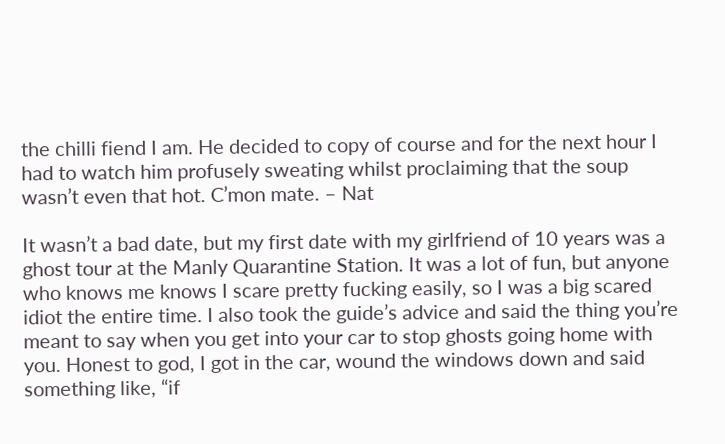the chilli fiend I am. He decided to copy of course and for the next hour I had to watch him profusely sweating whilst proclaiming that the soup wasn’t even that hot. C’mon mate. – Nat

It wasn’t a bad date, but my first date with my girlfriend of 10 years was a ghost tour at the Manly Quarantine Station. It was a lot of fun, but anyone who knows me knows I scare pretty fucking easily, so I was a big scared idiot the entire time. I also took the guide’s advice and said the thing you’re meant to say when you get into your car to stop ghosts going home with you. Honest to god, I got in the car, wound the windows down and said something like, “if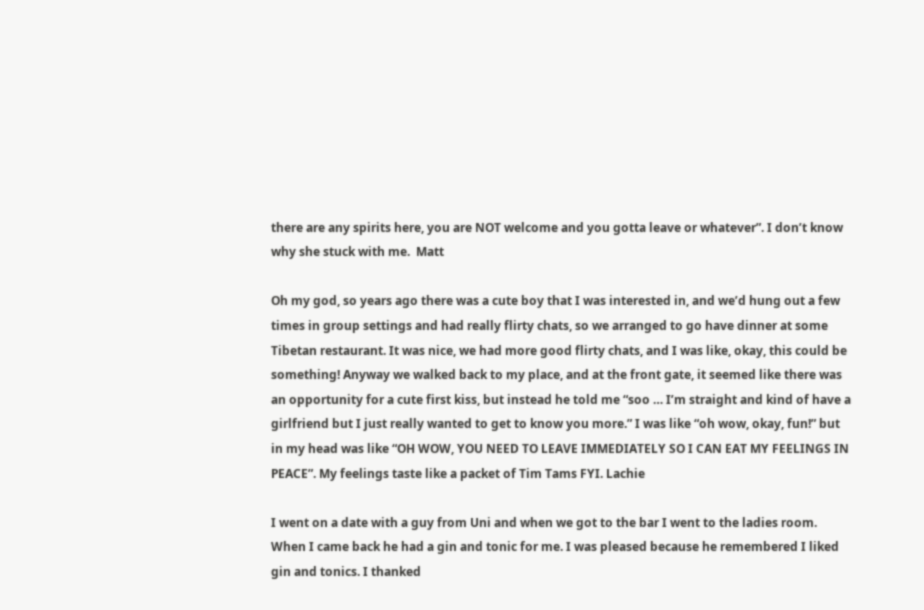there are any spirits here, you are NOT welcome and you gotta leave or whatever”. I don’t know why she stuck with me.  Matt

Oh my god, so years ago there was a cute boy that I was interested in, and we’d hung out a few times in group settings and had really flirty chats, so we arranged to go have dinner at some Tibetan restaurant. It was nice, we had more good flirty chats, and I was like, okay, this could be something! Anyway we walked back to my place, and at the front gate, it seemed like there was an opportunity for a cute first kiss, but instead he told me “soo … I’m straight and kind of have a girlfriend but I just really wanted to get to know you more.” I was like “oh wow, okay, fun!” but in my head was like “OH WOW, YOU NEED TO LEAVE IMMEDIATELY SO I CAN EAT MY FEELINGS IN PEACE”. My feelings taste like a packet of Tim Tams FYI. Lachie

I went on a date with a guy from Uni and when we got to the bar I went to the ladies room. When I came back he had a gin and tonic for me. I was pleased because he remembered I liked gin and tonics. I thanked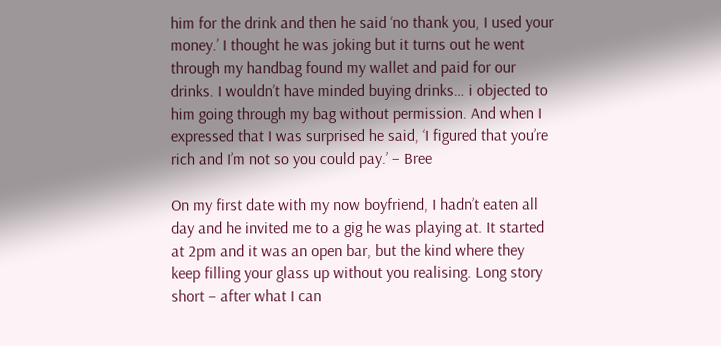him for the drink and then he said ‘no thank you, I used your money.’ I thought he was joking but it turns out he went through my handbag found my wallet and paid for our drinks. I wouldn’t have minded buying drinks… i objected to him going through my bag without permission. And when I expressed that I was surprised he said, ‘I figured that you’re rich and I’m not so you could pay.’ – Bree

On my first date with my now boyfriend, I hadn’t eaten all day and he invited me to a gig he was playing at. It started at 2pm and it was an open bar, but the kind where they keep filling your glass up without you realising. Long story short – after what I can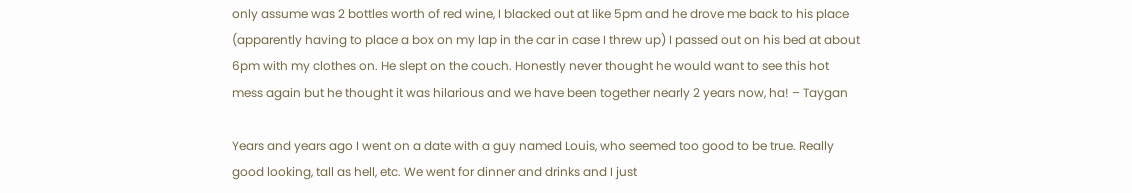only assume was 2 bottles worth of red wine, I blacked out at like 5pm and he drove me back to his place (apparently having to place a box on my lap in the car in case I threw up) I passed out on his bed at about 6pm with my clothes on. He slept on the couch. Honestly never thought he would want to see this hot mess again but he thought it was hilarious and we have been together nearly 2 years now, ha! – Taygan

Years and years ago I went on a date with a guy named Louis, who seemed too good to be true. Really good looking, tall as hell, etc. We went for dinner and drinks and I just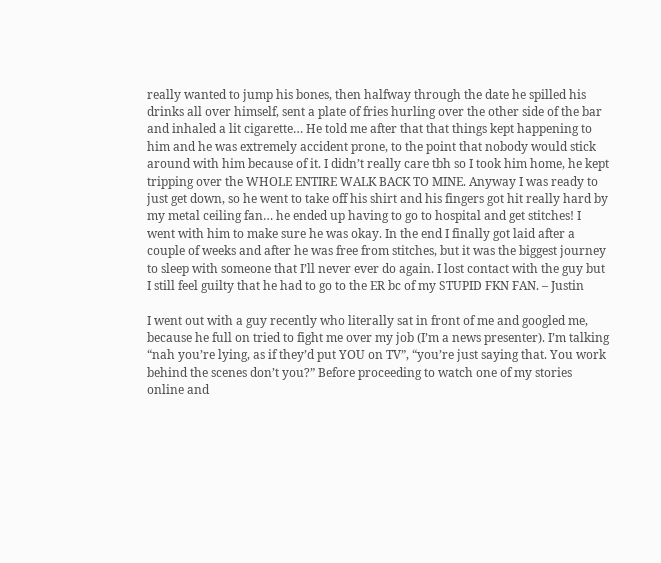really wanted to jump his bones, then halfway through the date he spilled his drinks all over himself, sent a plate of fries hurling over the other side of the bar and inhaled a lit cigarette… He told me after that that things kept happening to him and he was extremely accident prone, to the point that nobody would stick around with him because of it. I didn’t really care tbh so I took him home, he kept tripping over the WHOLE ENTIRE WALK BACK TO MINE. Anyway I was ready to just get down, so he went to take off his shirt and his fingers got hit really hard by my metal ceiling fan… he ended up having to go to hospital and get stitches! I went with him to make sure he was okay. In the end I finally got laid after a couple of weeks and after he was free from stitches, but it was the biggest journey to sleep with someone that I’ll never ever do again. I lost contact with the guy but I still feel guilty that he had to go to the ER bc of my STUPID FKN FAN. – Justin

I went out with a guy recently who literally sat in front of me and googled me, because he full on tried to fight me over my job (I’m a news presenter). I’m talking “nah you’re lying, as if they’d put YOU on TV”, “you’re just saying that. You work behind the scenes don’t you?” Before proceeding to watch one of my stories online and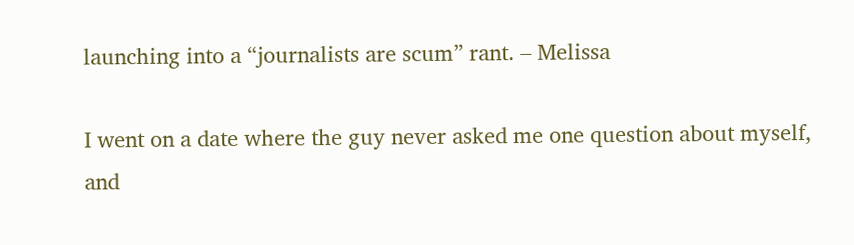launching into a “journalists are scum” rant. – Melissa

I went on a date where the guy never asked me one question about myself, and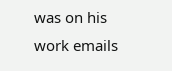was on his work emails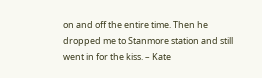on and off the entire time. Then he dropped me to Stanmore station and still went in for the kiss. – Kate